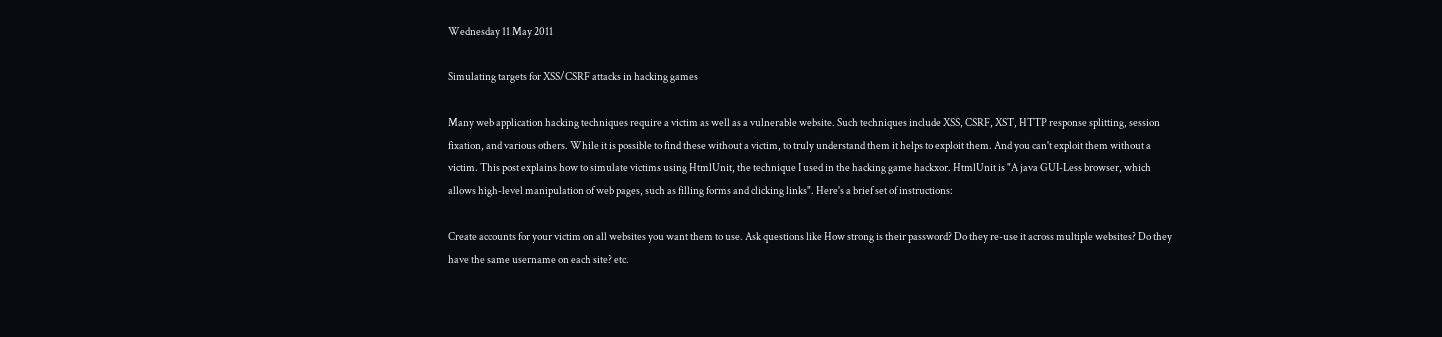Wednesday 11 May 2011

Simulating targets for XSS/CSRF attacks in hacking games

Many web application hacking techniques require a victim as well as a vulnerable website. Such techniques include XSS, CSRF, XST, HTTP response splitting, session fixation, and various others. While it is possible to find these without a victim, to truly understand them it helps to exploit them. And you can't exploit them without a victim. This post explains how to simulate victims using HtmlUnit, the technique I used in the hacking game hackxor. HtmlUnit is "A java GUI-Less browser, which allows high-level manipulation of web pages, such as filling forms and clicking links". Here's a brief set of instructions:

Create accounts for your victim on all websites you want them to use. Ask questions like How strong is their password? Do they re-use it across multiple websites? Do they have the same username on each site? etc.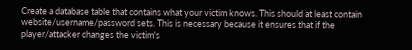Create a database table that contains what your victim knows. This should at least contain website/username/password sets. This is necessary because it ensures that if the player/attacker changes the victim's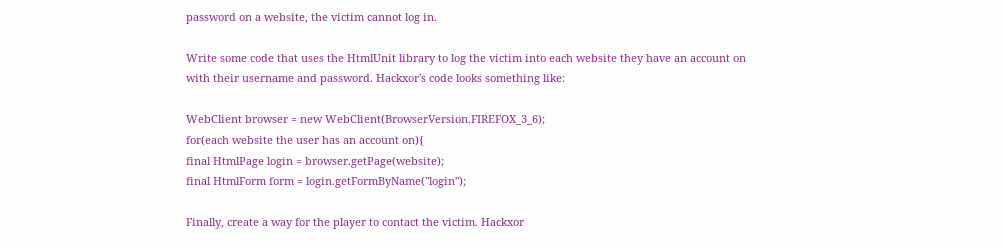password on a website, the victim cannot log in.

Write some code that uses the HtmlUnit library to log the victim into each website they have an account on with their username and password. Hackxor's code looks something like:

WebClient browser = new WebClient(BrowserVersion.FIREFOX_3_6);
for(each website the user has an account on){
final HtmlPage login = browser.getPage(website);
final HtmlForm form = login.getFormByName("login");

Finally, create a way for the player to contact the victim. Hackxor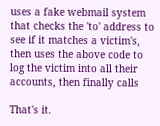uses a fake webmail system that checks the 'to' address to see if it matches a victim's, then uses the above code to log the victim into all their accounts, then finally calls

That's it.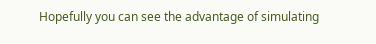Hopefully you can see the advantage of simulating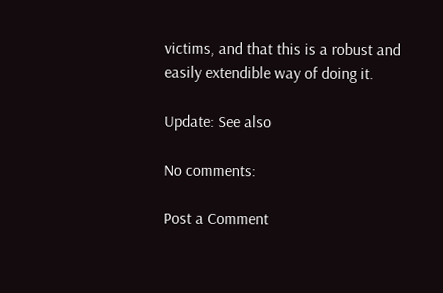victims, and that this is a robust and easily extendible way of doing it.

Update: See also

No comments:

Post a Comment